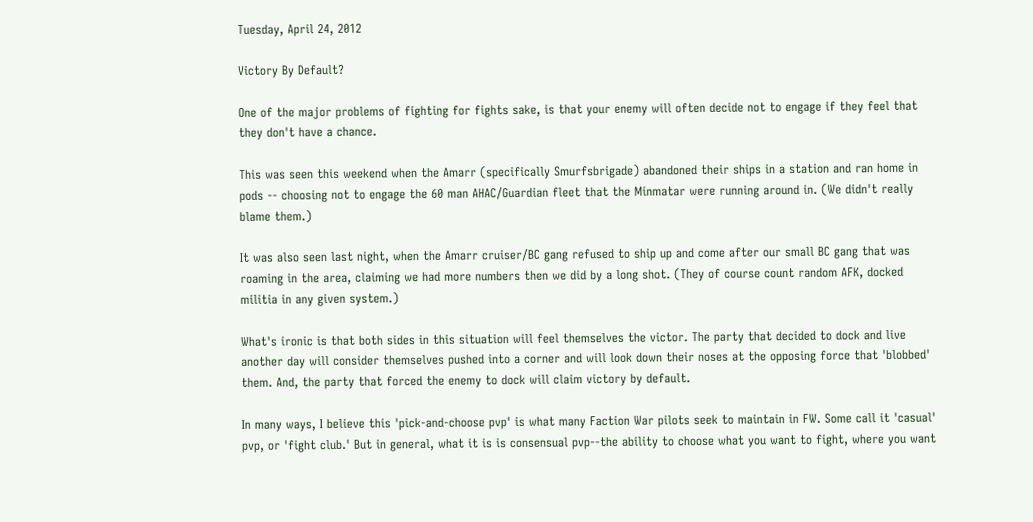Tuesday, April 24, 2012

Victory By Default?

One of the major problems of fighting for fights sake, is that your enemy will often decide not to engage if they feel that they don't have a chance.

This was seen this weekend when the Amarr (specifically Smurfsbrigade) abandoned their ships in a station and ran home in pods -- choosing not to engage the 60 man AHAC/Guardian fleet that the Minmatar were running around in. (We didn't really blame them.)

It was also seen last night, when the Amarr cruiser/BC gang refused to ship up and come after our small BC gang that was roaming in the area, claiming we had more numbers then we did by a long shot. (They of course count random AFK, docked militia in any given system.)

What's ironic is that both sides in this situation will feel themselves the victor. The party that decided to dock and live another day will consider themselves pushed into a corner and will look down their noses at the opposing force that 'blobbed' them. And, the party that forced the enemy to dock will claim victory by default.

In many ways, I believe this 'pick-and-choose pvp' is what many Faction War pilots seek to maintain in FW. Some call it 'casual' pvp, or 'fight club.' But in general, what it is is consensual pvp--the ability to choose what you want to fight, where you want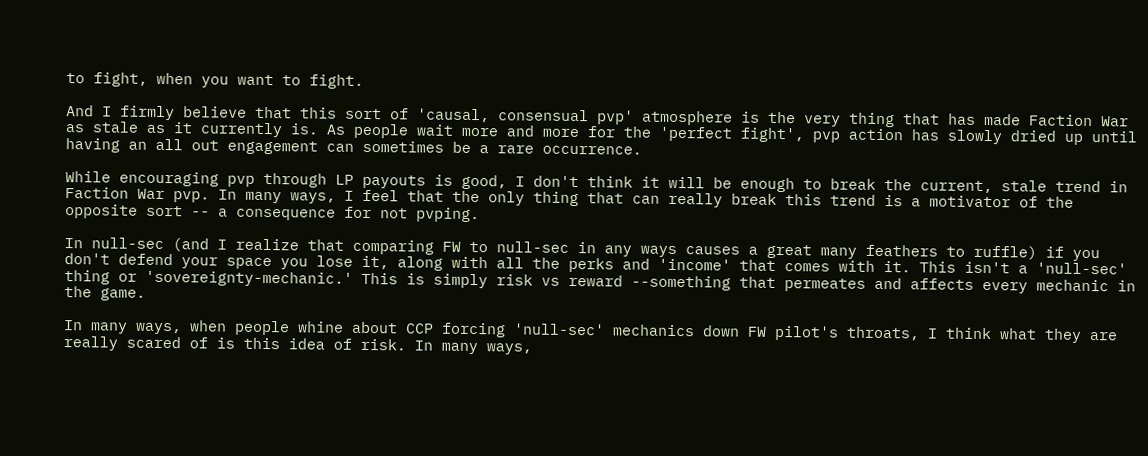to fight, when you want to fight.

And I firmly believe that this sort of 'causal, consensual pvp' atmosphere is the very thing that has made Faction War as stale as it currently is. As people wait more and more for the 'perfect fight', pvp action has slowly dried up until having an all out engagement can sometimes be a rare occurrence.

While encouraging pvp through LP payouts is good, I don't think it will be enough to break the current, stale trend in Faction War pvp. In many ways, I feel that the only thing that can really break this trend is a motivator of the opposite sort -- a consequence for not pvping.

In null-sec (and I realize that comparing FW to null-sec in any ways causes a great many feathers to ruffle) if you don't defend your space you lose it, along with all the perks and 'income' that comes with it. This isn't a 'null-sec' thing or 'sovereignty-mechanic.' This is simply risk vs reward --something that permeates and affects every mechanic in the game.

In many ways, when people whine about CCP forcing 'null-sec' mechanics down FW pilot's throats, I think what they are really scared of is this idea of risk. In many ways,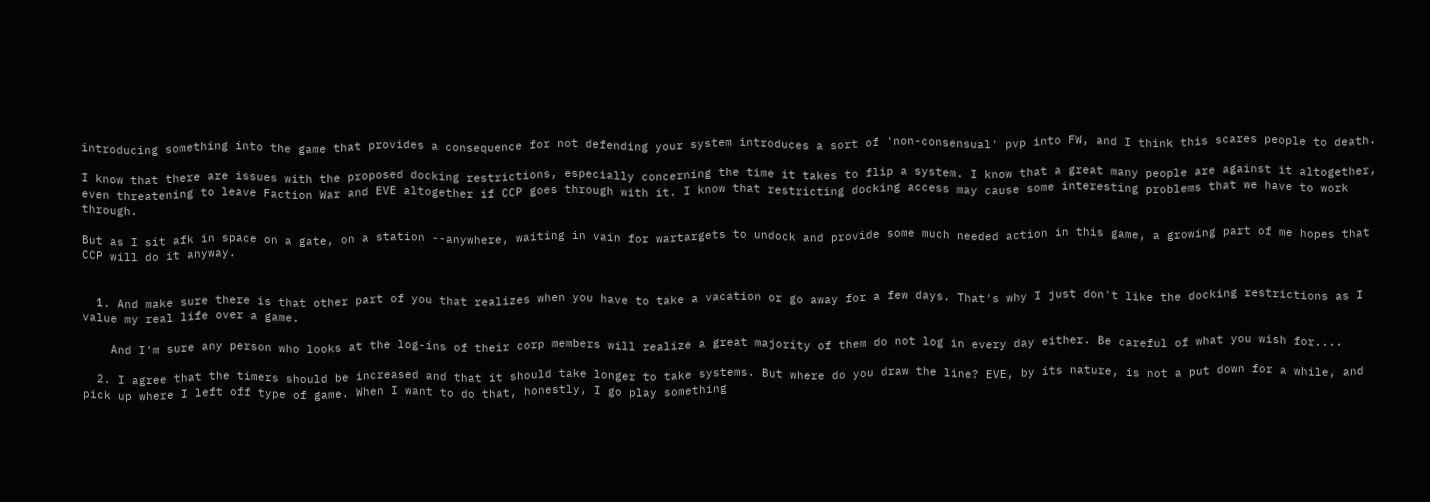introducing something into the game that provides a consequence for not defending your system introduces a sort of 'non-consensual' pvp into FW, and I think this scares people to death.

I know that there are issues with the proposed docking restrictions, especially concerning the time it takes to flip a system. I know that a great many people are against it altogether, even threatening to leave Faction War and EVE altogether if CCP goes through with it. I know that restricting docking access may cause some interesting problems that we have to work through.

But as I sit afk in space on a gate, on a station --anywhere, waiting in vain for wartargets to undock and provide some much needed action in this game, a growing part of me hopes that CCP will do it anyway.


  1. And make sure there is that other part of you that realizes when you have to take a vacation or go away for a few days. That's why I just don't like the docking restrictions as I value my real life over a game.

    And I'm sure any person who looks at the log-ins of their corp members will realize a great majority of them do not log in every day either. Be careful of what you wish for....

  2. I agree that the timers should be increased and that it should take longer to take systems. But where do you draw the line? EVE, by its nature, is not a put down for a while, and pick up where I left off type of game. When I want to do that, honestly, I go play something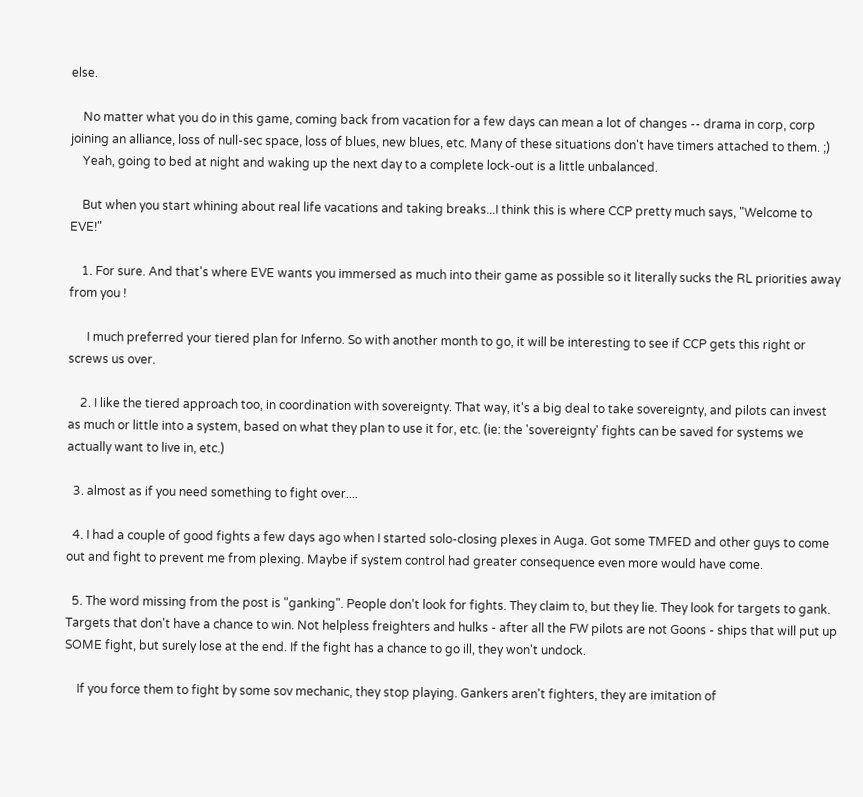else.

    No matter what you do in this game, coming back from vacation for a few days can mean a lot of changes -- drama in corp, corp joining an alliance, loss of null-sec space, loss of blues, new blues, etc. Many of these situations don't have timers attached to them. ;)
    Yeah, going to bed at night and waking up the next day to a complete lock-out is a little unbalanced.

    But when you start whining about real life vacations and taking breaks...I think this is where CCP pretty much says, "Welcome to EVE!"

    1. For sure. And that's where EVE wants you immersed as much into their game as possible so it literally sucks the RL priorities away from you !

      I much preferred your tiered plan for Inferno. So with another month to go, it will be interesting to see if CCP gets this right or screws us over.

    2. I like the tiered approach too, in coordination with sovereignty. That way, it's a big deal to take sovereignty, and pilots can invest as much or little into a system, based on what they plan to use it for, etc. (ie: the 'sovereignty' fights can be saved for systems we actually want to live in, etc.)

  3. almost as if you need something to fight over....

  4. I had a couple of good fights a few days ago when I started solo-closing plexes in Auga. Got some TMFED and other guys to come out and fight to prevent me from plexing. Maybe if system control had greater consequence even more would have come.

  5. The word missing from the post is "ganking". People don't look for fights. They claim to, but they lie. They look for targets to gank. Targets that don't have a chance to win. Not helpless freighters and hulks - after all the FW pilots are not Goons - ships that will put up SOME fight, but surely lose at the end. If the fight has a chance to go ill, they won't undock.

    If you force them to fight by some sov mechanic, they stop playing. Gankers aren't fighters, they are imitation of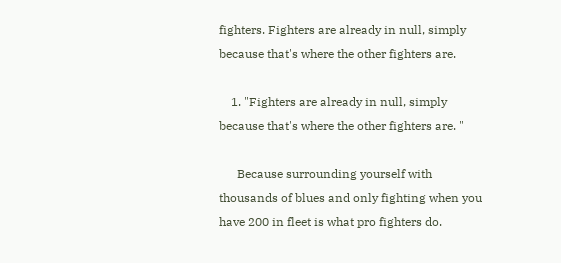fighters. Fighters are already in null, simply because that's where the other fighters are.

    1. "Fighters are already in null, simply because that's where the other fighters are. "

      Because surrounding yourself with thousands of blues and only fighting when you have 200 in fleet is what pro fighters do.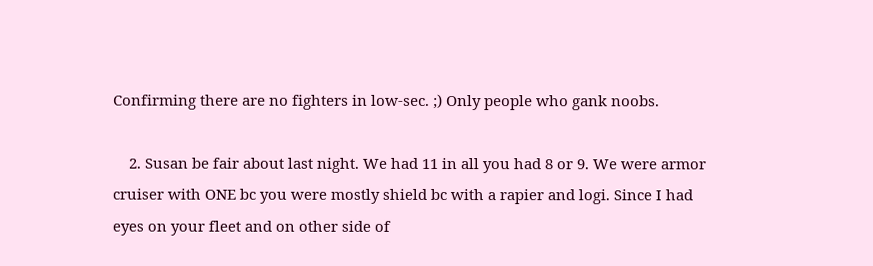Confirming there are no fighters in low-sec. ;) Only people who gank noobs.

    2. Susan be fair about last night. We had 11 in all you had 8 or 9. We were armor cruiser with ONE bc you were mostly shield bc with a rapier and logi. Since I had eyes on your fleet and on other side of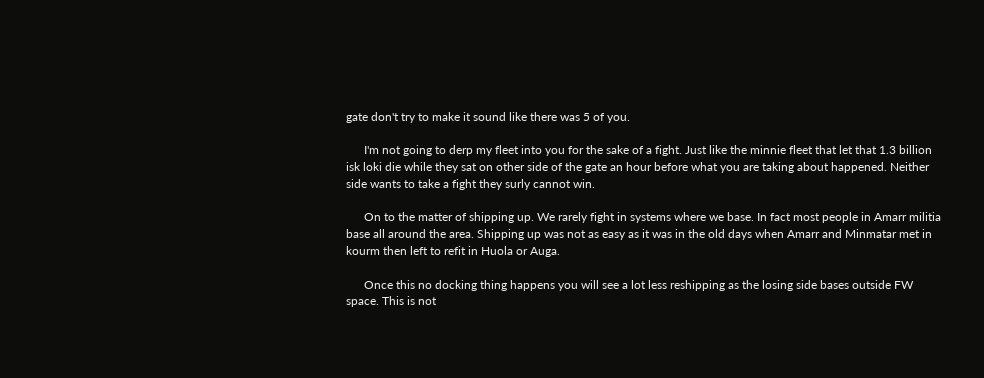gate don't try to make it sound like there was 5 of you.

      I'm not going to derp my fleet into you for the sake of a fight. Just like the minnie fleet that let that 1.3 billion isk loki die while they sat on other side of the gate an hour before what you are taking about happened. Neither side wants to take a fight they surly cannot win.

      On to the matter of shipping up. We rarely fight in systems where we base. In fact most people in Amarr militia base all around the area. Shipping up was not as easy as it was in the old days when Amarr and Minmatar met in kourm then left to refit in Huola or Auga.

      Once this no docking thing happens you will see a lot less reshipping as the losing side bases outside FW space. This is not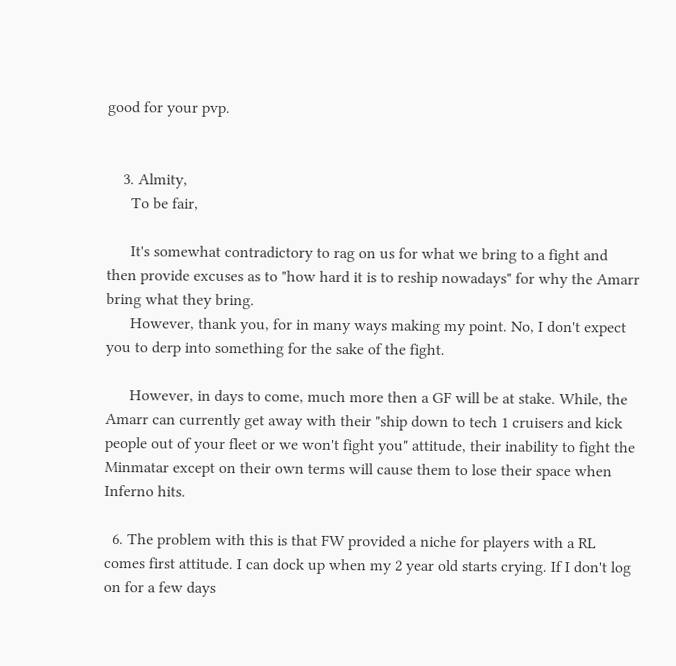good for your pvp.


    3. Almity,
      To be fair,

      It's somewhat contradictory to rag on us for what we bring to a fight and then provide excuses as to "how hard it is to reship nowadays" for why the Amarr bring what they bring.
      However, thank you, for in many ways making my point. No, I don't expect you to derp into something for the sake of the fight.

      However, in days to come, much more then a GF will be at stake. While, the Amarr can currently get away with their "ship down to tech 1 cruisers and kick people out of your fleet or we won't fight you" attitude, their inability to fight the Minmatar except on their own terms will cause them to lose their space when Inferno hits.

  6. The problem with this is that FW provided a niche for players with a RL comes first attitude. I can dock up when my 2 year old starts crying. If I don't log on for a few days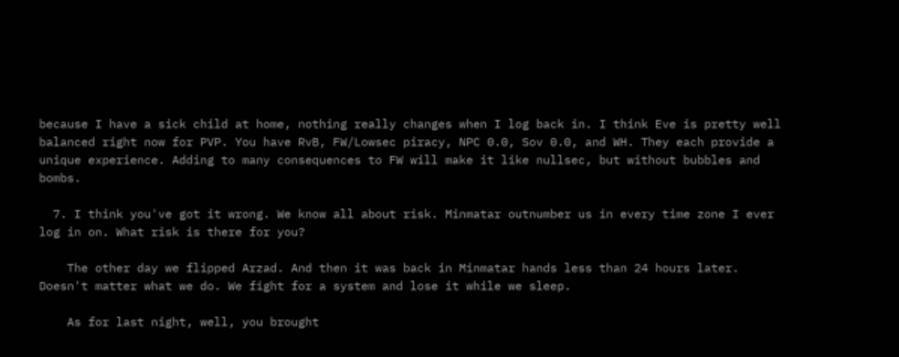because I have a sick child at home, nothing really changes when I log back in. I think Eve is pretty well balanced right now for PVP. You have RvB, FW/Lowsec piracy, NPC 0.0, Sov 0.0, and WH. They each provide a unique experience. Adding to many consequences to FW will make it like nullsec, but without bubbles and bombs.

  7. I think you've got it wrong. We know all about risk. Minmatar outnumber us in every time zone I ever log in on. What risk is there for you?

    The other day we flipped Arzad. And then it was back in Minmatar hands less than 24 hours later. Doesn't matter what we do. We fight for a system and lose it while we sleep.

    As for last night, well, you brought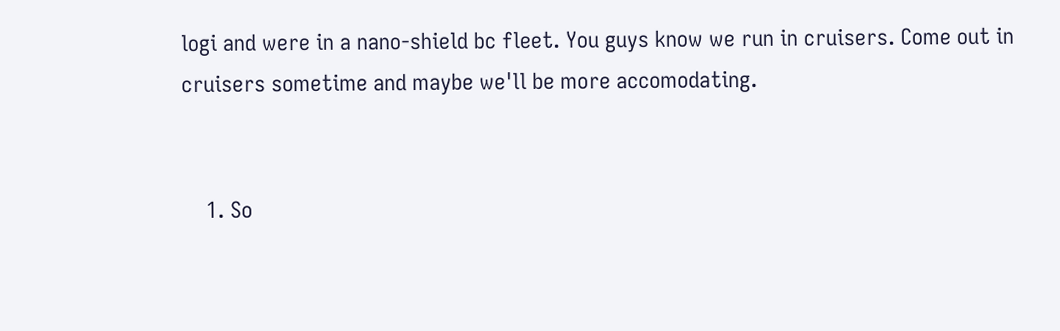logi and were in a nano-shield bc fleet. You guys know we run in cruisers. Come out in cruisers sometime and maybe we'll be more accomodating.


    1. So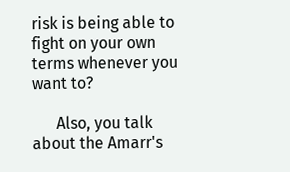risk is being able to fight on your own terms whenever you want to?

      Also, you talk about the Amarr's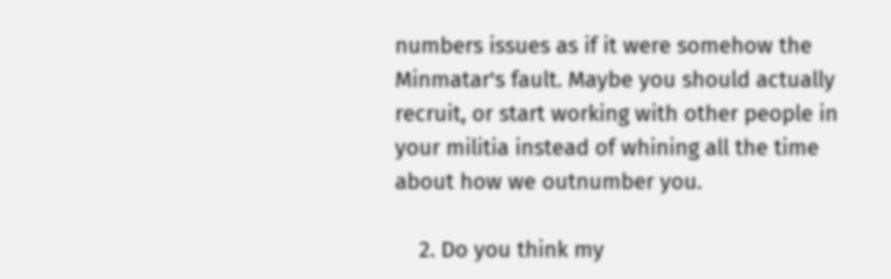numbers issues as if it were somehow the Minmatar's fault. Maybe you should actually recruit, or start working with other people in your militia instead of whining all the time about how we outnumber you.

    2. Do you think my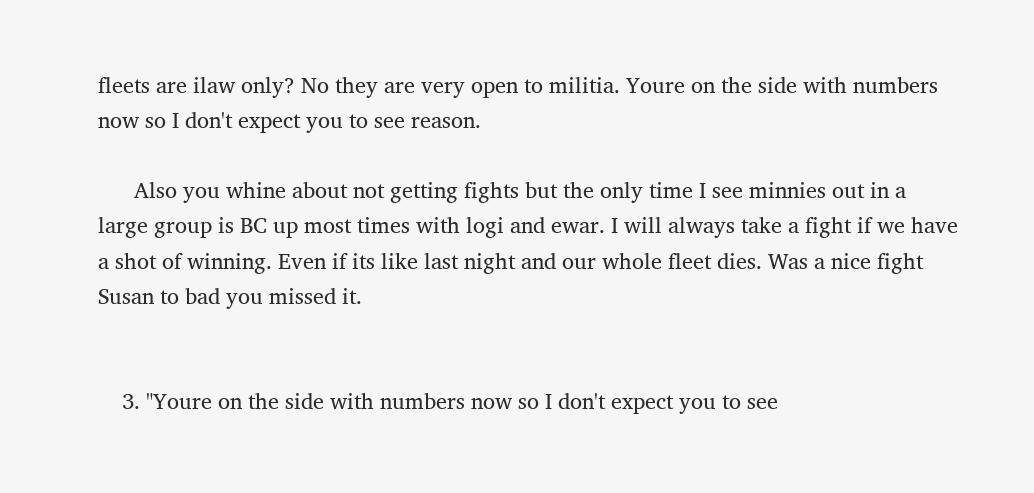fleets are ilaw only? No they are very open to militia. Youre on the side with numbers now so I don't expect you to see reason.

      Also you whine about not getting fights but the only time I see minnies out in a large group is BC up most times with logi and ewar. I will always take a fight if we have a shot of winning. Even if its like last night and our whole fleet dies. Was a nice fight Susan to bad you missed it.


    3. "Youre on the side with numbers now so I don't expect you to see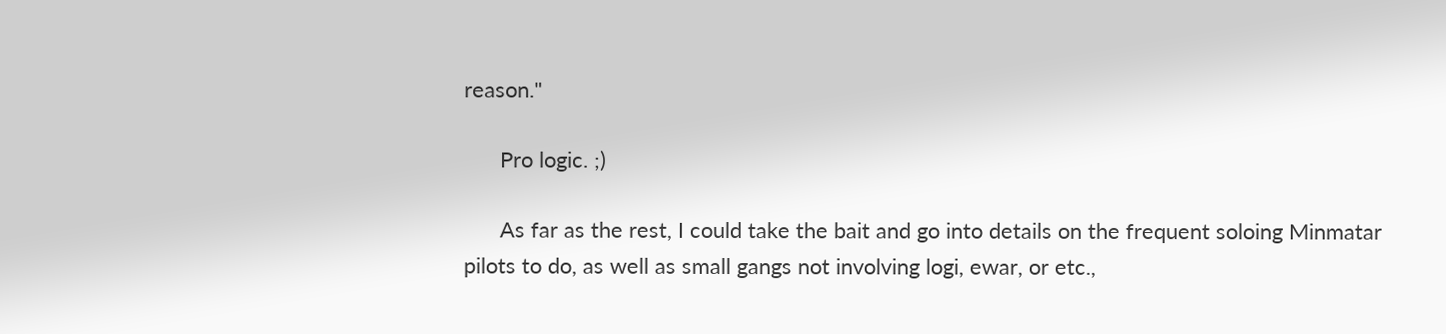reason."

      Pro logic. ;)

      As far as the rest, I could take the bait and go into details on the frequent soloing Minmatar pilots to do, as well as small gangs not involving logi, ewar, or etc.,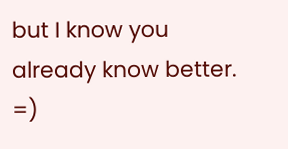but I know you already know better. =)